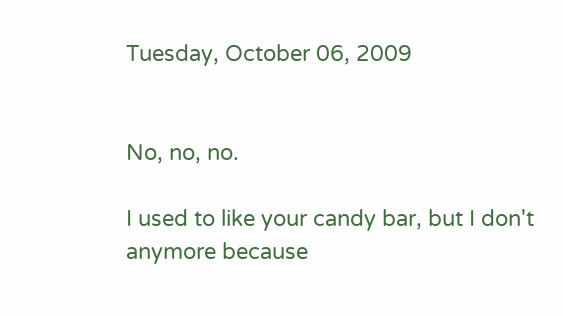Tuesday, October 06, 2009


No, no, no.

I used to like your candy bar, but I don't anymore because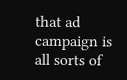that ad campaign is all sorts of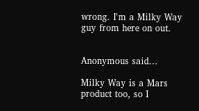wrong. I'm a Milky Way guy from here on out.


Anonymous said...

Milky Way is a Mars product too, so I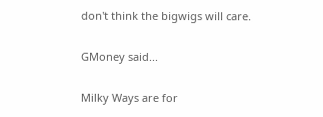don't think the bigwigs will care.

GMoney said...

Milky Ways are for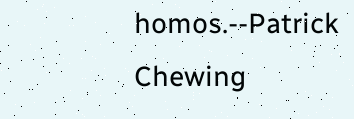homos.--Patrick Chewing